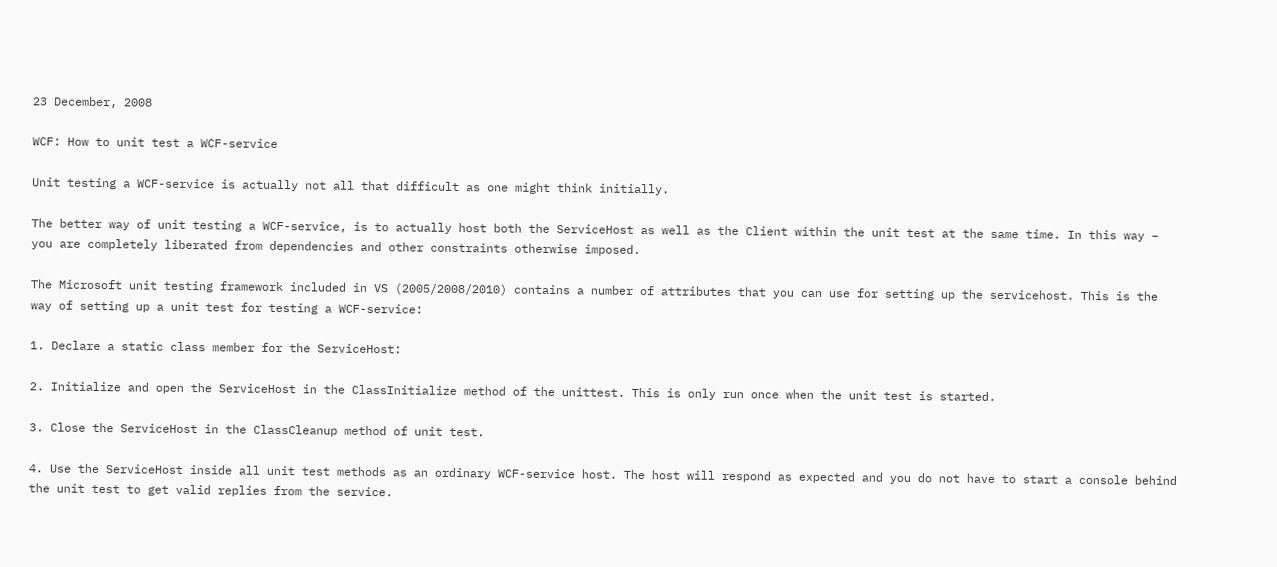23 December, 2008

WCF: How to unit test a WCF-service

Unit testing a WCF-service is actually not all that difficult as one might think initially.

The better way of unit testing a WCF-service, is to actually host both the ServiceHost as well as the Client within the unit test at the same time. In this way – you are completely liberated from dependencies and other constraints otherwise imposed.

The Microsoft unit testing framework included in VS (2005/2008/2010) contains a number of attributes that you can use for setting up the servicehost. This is the way of setting up a unit test for testing a WCF-service:

1. Declare a static class member for the ServiceHost:

2. Initialize and open the ServiceHost in the ClassInitialize method of the unittest. This is only run once when the unit test is started.

3. Close the ServiceHost in the ClassCleanup method of unit test.

4. Use the ServiceHost inside all unit test methods as an ordinary WCF-service host. The host will respond as expected and you do not have to start a console behind the unit test to get valid replies from the service.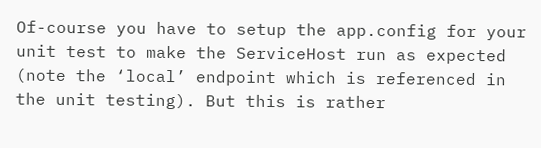Of-course you have to setup the app.config for your unit test to make the ServiceHost run as expected (note the ‘local’ endpoint which is referenced in the unit testing). But this is rather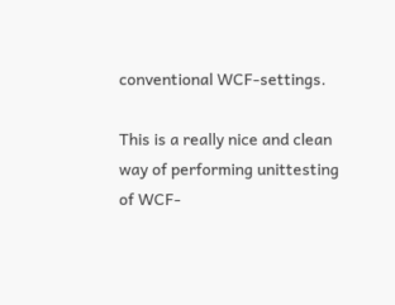conventional WCF-settings.

This is a really nice and clean way of performing unittesting of WCF-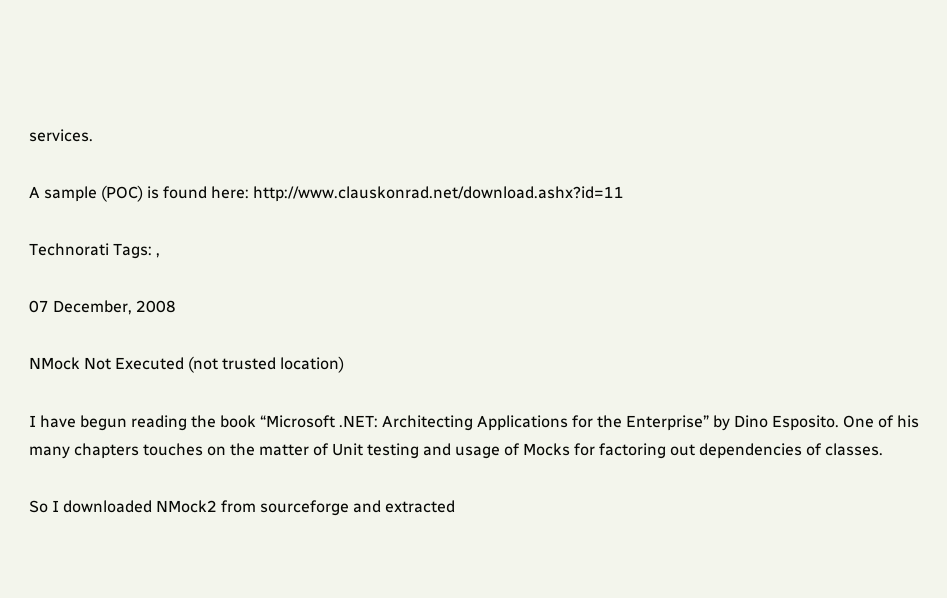services.

A sample (POC) is found here: http://www.clauskonrad.net/download.ashx?id=11

Technorati Tags: ,

07 December, 2008

NMock Not Executed (not trusted location)

I have begun reading the book “Microsoft .NET: Architecting Applications for the Enterprise” by Dino Esposito. One of his many chapters touches on the matter of Unit testing and usage of Mocks for factoring out dependencies of classes.

So I downloaded NMock2 from sourceforge and extracted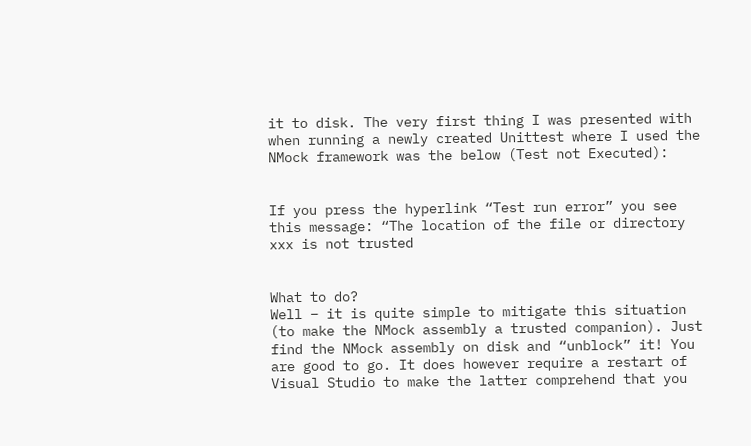it to disk. The very first thing I was presented with when running a newly created Unittest where I used the NMock framework was the below (Test not Executed):


If you press the hyperlink “Test run error” you see this message: “The location of the file or directory xxx is not trusted


What to do?
Well – it is quite simple to mitigate this situation (to make the NMock assembly a trusted companion). Just find the NMock assembly on disk and “unblock” it! You are good to go. It does however require a restart of Visual Studio to make the latter comprehend that you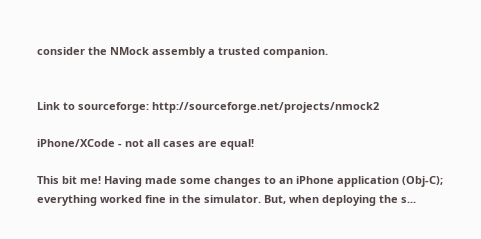consider the NMock assembly a trusted companion.


Link to sourceforge: http://sourceforge.net/projects/nmock2

iPhone/XCode - not all cases are equal!

This bit me! Having made some changes to an iPhone application (Obj-C); everything worked fine in the simulator. But, when deploying the s...